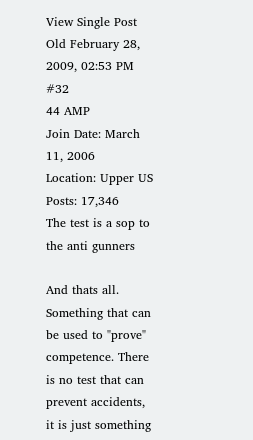View Single Post
Old February 28, 2009, 02:53 PM   #32
44 AMP
Join Date: March 11, 2006
Location: Upper US
Posts: 17,346
The test is a sop to the anti gunners

And thats all. Something that can be used to "prove" competence. There is no test that can prevent accidents, it is just something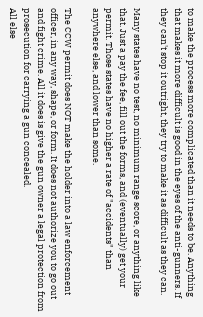to make the process more complicated than it needs to be. Anything that makes it more difficult is good in the eyes of the anti-gunners. If they can't stop it outright, they try to make it as difficult as they can.

Many states have no test, no minimum range score, or anything like that. Just a pay the fee, fill out the forms, and (eventually) get your permit. Those states have no higher a rate of "accidents" than anywhere else, and lower than some.

The CCW permit does NOT make the holder into a law enforcement officer, in any way, shape, or form. It does not authorize you to go out and fight crime. All it does is give the gun owner a legal protection from prosecution for carrying a gun concealed.
All else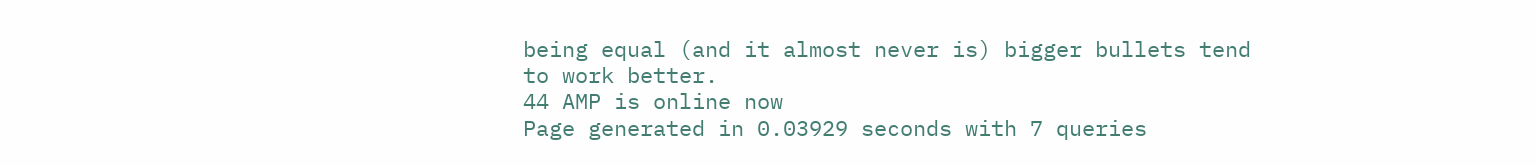being equal (and it almost never is) bigger bullets tend to work better.
44 AMP is online now
Page generated in 0.03929 seconds with 7 queries